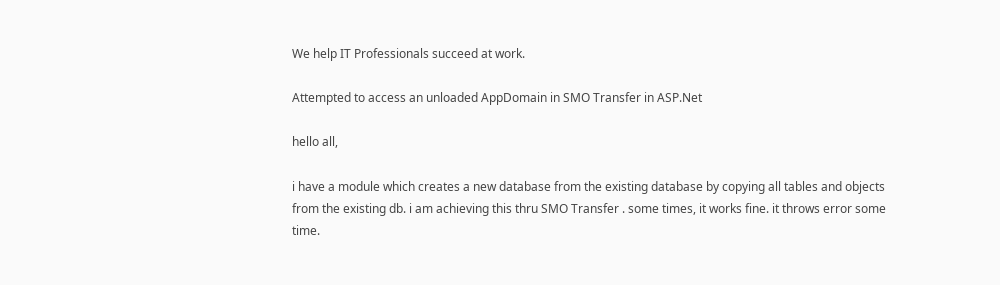We help IT Professionals succeed at work.

Attempted to access an unloaded AppDomain in SMO Transfer in ASP.Net

hello all,

i have a module which creates a new database from the existing database by copying all tables and objects from the existing db. i am achieving this thru SMO Transfer . some times, it works fine. it throws error some time.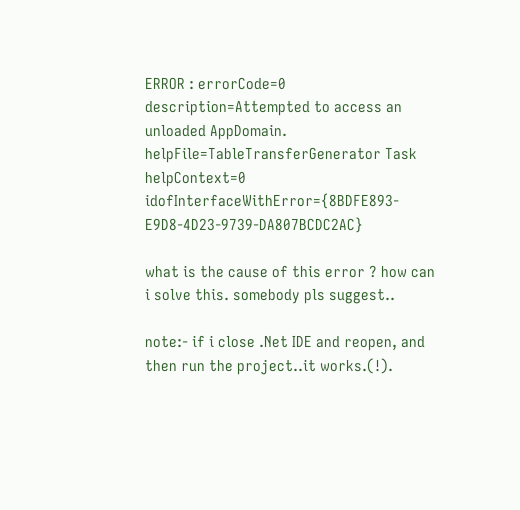ERROR : errorCode=0 description=Attempted to access an unloaded AppDomain. helpFile=TableTransferGenerator Task helpContext=0 idofInterfaceWithError={8BDFE893-E9D8-4D23-9739-DA807BCDC2AC}

what is the cause of this error ? how can i solve this. somebody pls suggest..

note:- if i close .Net IDE and reopen, and then run the project..it works.(!).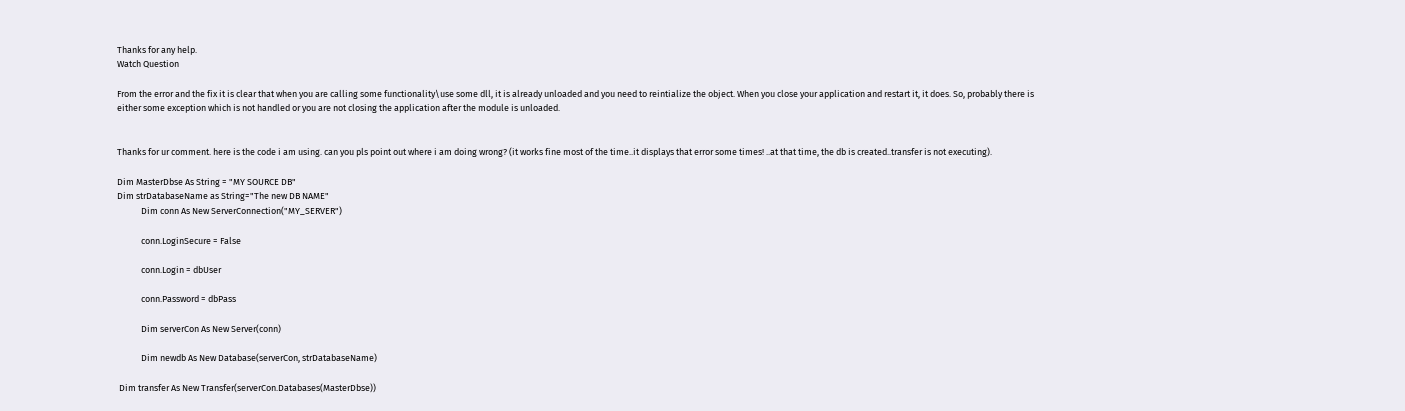Thanks for any help.
Watch Question

From the error and the fix it is clear that when you are calling some functionality\use some dll, it is already unloaded and you need to reintialize the object. When you close your application and restart it, it does. So, probably there is either some exception which is not handled or you are not closing the application after the module is unloaded.


Thanks for ur comment. here is the code i am using. can you pls point out where i am doing wrong? (it works fine most of the time..it displays that error some times! ..at that time, the db is created..transfer is not executing).

Dim MasterDbse As String = "MY SOURCE DB"
Dim strDatabaseName as String="The new DB NAME"
            Dim conn As New ServerConnection("MY_SERVER")

            conn.LoginSecure = False

            conn.Login = dbUser

            conn.Password = dbPass

            Dim serverCon As New Server(conn)

            Dim newdb As New Database(serverCon, strDatabaseName)

 Dim transfer As New Transfer(serverCon.Databases(MasterDbse))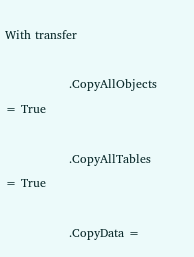With transfer

                .CopyAllObjects = True

                .CopyAllTables = True

                .CopyData =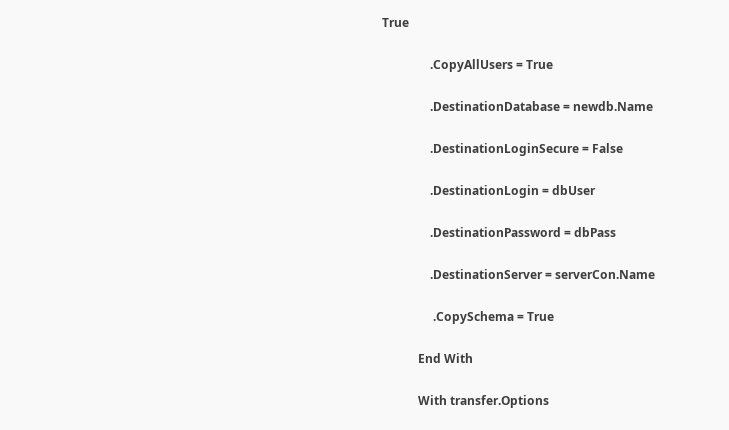True

                .CopyAllUsers = True

                .DestinationDatabase = newdb.Name

                .DestinationLoginSecure = False

                .DestinationLogin = dbUser

                .DestinationPassword = dbPass

                .DestinationServer = serverCon.Name

                 .CopySchema = True

            End With

            With transfer.Options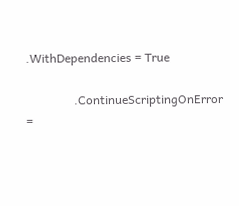.WithDependencies = True

                .ContinueScriptingOnError =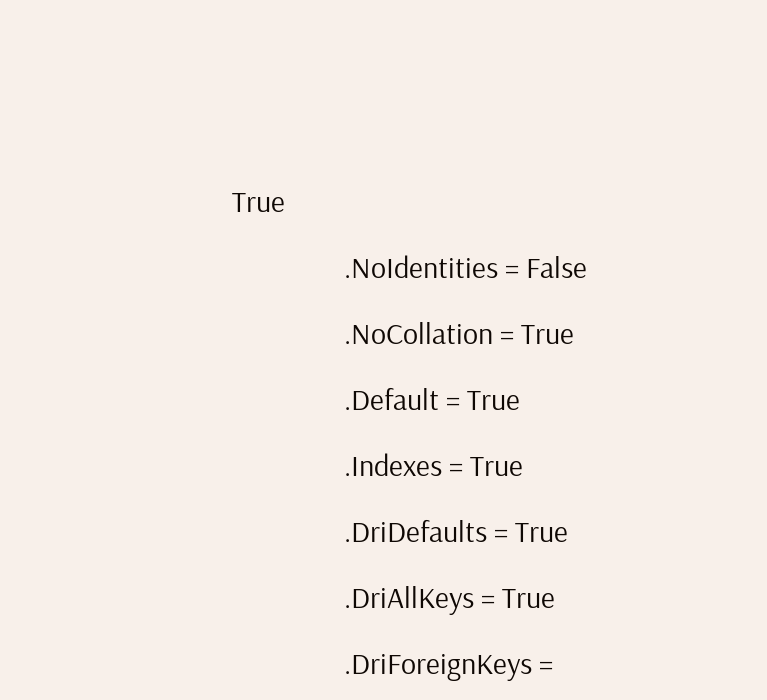True

                .NoIdentities = False

                .NoCollation = True

                .Default = True

                .Indexes = True

                .DriDefaults = True

                .DriAllKeys = True

                .DriForeignKeys =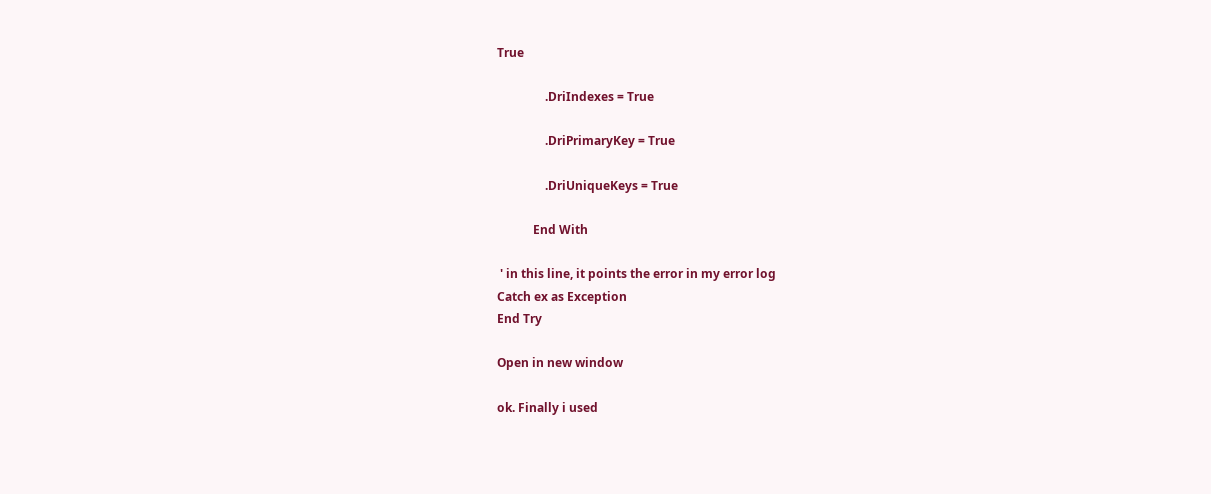True

                .DriIndexes = True

                .DriPrimaryKey = True

                .DriUniqueKeys = True

            End With

 ' in this line, it points the error in my error log
Catch ex as Exception
End Try

Open in new window

ok. Finally i used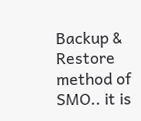Backup & Restore method of SMO.. it is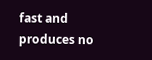fast and produces no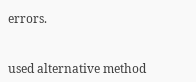errors.


used alternative method